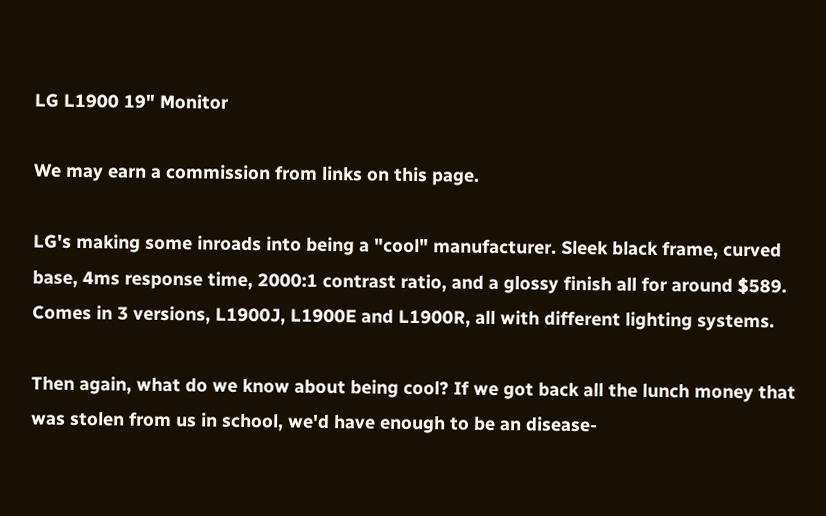LG L1900 19" Monitor

We may earn a commission from links on this page.

LG's making some inroads into being a "cool" manufacturer. Sleek black frame, curved base, 4ms response time, 2000:1 contrast ratio, and a glossy finish all for around $589. Comes in 3 versions, L1900J, L1900E and L1900R, all with different lighting systems.

Then again, what do we know about being cool? If we got back all the lunch money that was stolen from us in school, we'd have enough to be an disease-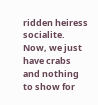ridden heiress socialite. Now, we just have crabs and nothing to show for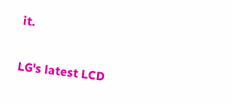it.


LG's latest LCD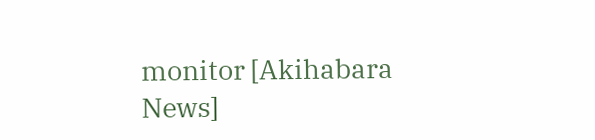monitor [Akihabara News]